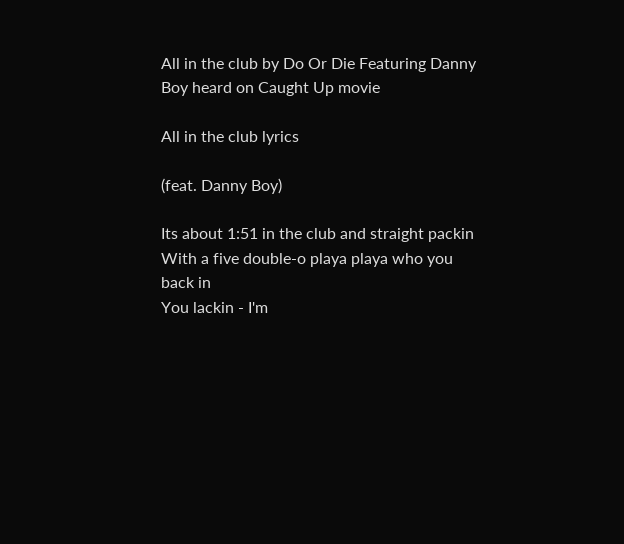All in the club by Do Or Die Featuring Danny Boy heard on Caught Up movie

All in the club lyrics

(feat. Danny Boy)

Its about 1:51 in the club and straight packin
With a five double-o playa playa who you back in
You lackin - I'm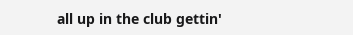all up in the club gettin'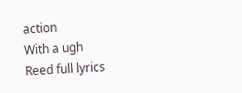action
With a ugh
Reed full lyrics